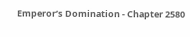Emperor’s Domination - Chapter 2580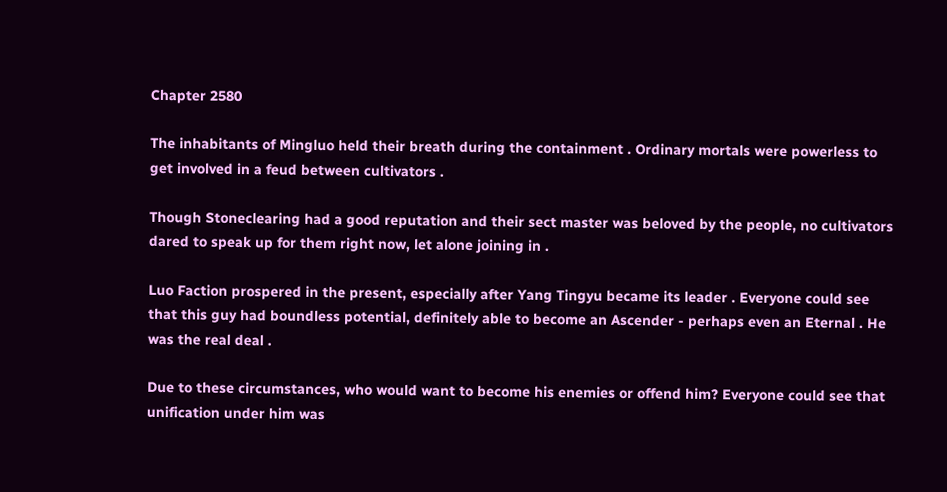Chapter 2580

The inhabitants of Mingluo held their breath during the containment . Ordinary mortals were powerless to get involved in a feud between cultivators .

Though Stoneclearing had a good reputation and their sect master was beloved by the people, no cultivators dared to speak up for them right now, let alone joining in .

Luo Faction prospered in the present, especially after Yang Tingyu became its leader . Everyone could see that this guy had boundless potential, definitely able to become an Ascender - perhaps even an Eternal . He was the real deal .

Due to these circumstances, who would want to become his enemies or offend him? Everyone could see that unification under him was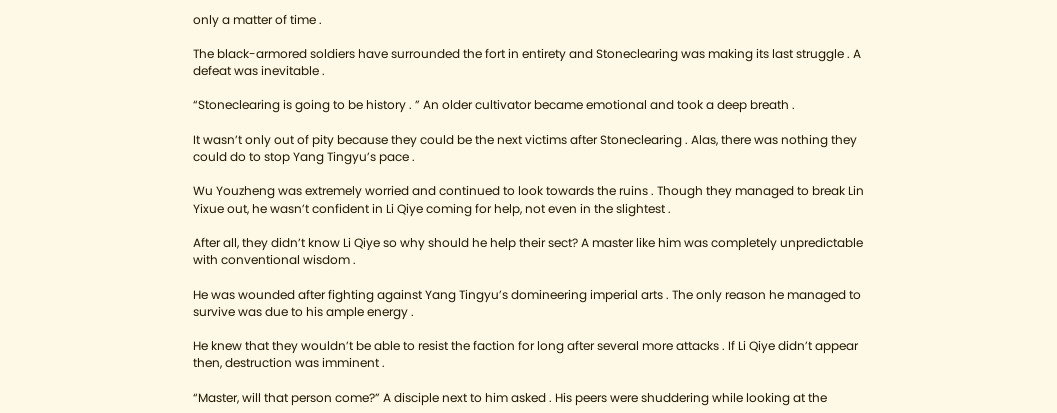only a matter of time .

The black-armored soldiers have surrounded the fort in entirety and Stoneclearing was making its last struggle . A defeat was inevitable .

“Stoneclearing is going to be history . ” An older cultivator became emotional and took a deep breath .

It wasn’t only out of pity because they could be the next victims after Stoneclearing . Alas, there was nothing they could do to stop Yang Tingyu’s pace .

Wu Youzheng was extremely worried and continued to look towards the ruins . Though they managed to break Lin Yixue out, he wasn’t confident in Li Qiye coming for help, not even in the slightest .

After all, they didn’t know Li Qiye so why should he help their sect? A master like him was completely unpredictable with conventional wisdom .

He was wounded after fighting against Yang Tingyu’s domineering imperial arts . The only reason he managed to survive was due to his ample energy .

He knew that they wouldn’t be able to resist the faction for long after several more attacks . If Li Qiye didn’t appear then, destruction was imminent .

“Master, will that person come?” A disciple next to him asked . His peers were shuddering while looking at the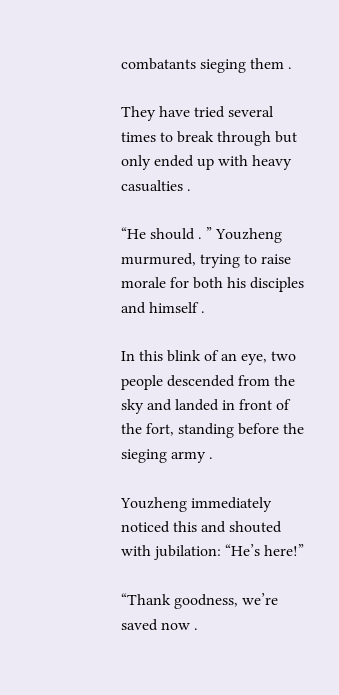combatants sieging them .

They have tried several times to break through but only ended up with heavy casualties .

“He should . ” Youzheng murmured, trying to raise morale for both his disciples and himself .

In this blink of an eye, two people descended from the sky and landed in front of the fort, standing before the sieging army .

Youzheng immediately noticed this and shouted with jubilation: “He’s here!”

“Thank goodness, we’re saved now .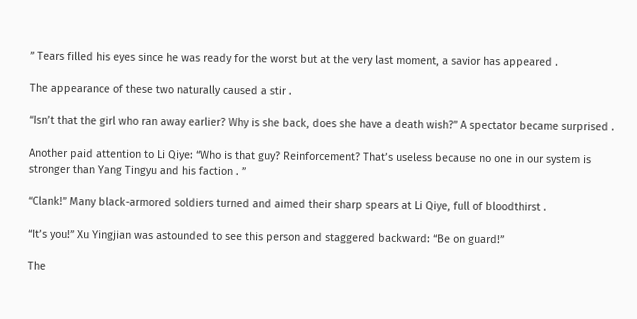” Tears filled his eyes since he was ready for the worst but at the very last moment, a savior has appeared .

The appearance of these two naturally caused a stir .

“Isn’t that the girl who ran away earlier? Why is she back, does she have a death wish?” A spectator became surprised .

Another paid attention to Li Qiye: “Who is that guy? Reinforcement? That’s useless because no one in our system is stronger than Yang Tingyu and his faction . ”

“Clank!” Many black-armored soldiers turned and aimed their sharp spears at Li Qiye, full of bloodthirst .

“It’s you!” Xu Yingjian was astounded to see this person and staggered backward: “Be on guard!”

The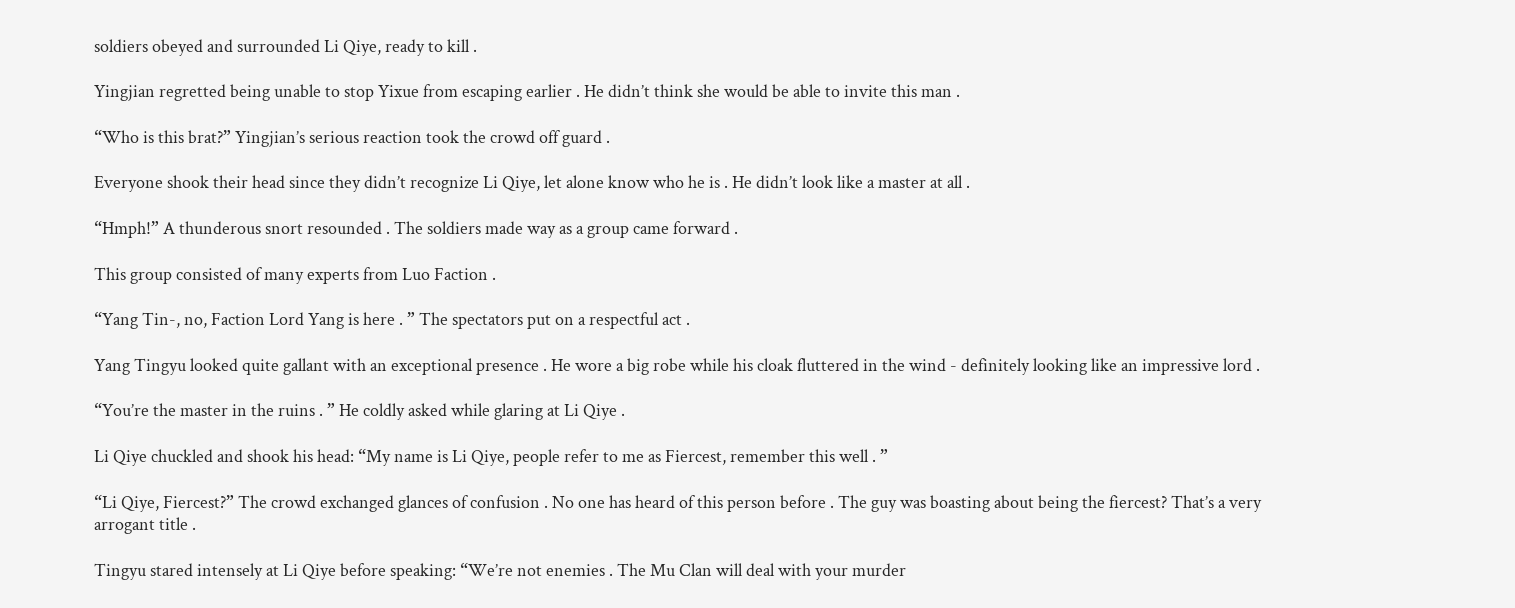soldiers obeyed and surrounded Li Qiye, ready to kill .

Yingjian regretted being unable to stop Yixue from escaping earlier . He didn’t think she would be able to invite this man .

“Who is this brat?” Yingjian’s serious reaction took the crowd off guard .

Everyone shook their head since they didn’t recognize Li Qiye, let alone know who he is . He didn’t look like a master at all .

“Hmph!” A thunderous snort resounded . The soldiers made way as a group came forward .

This group consisted of many experts from Luo Faction .

“Yang Tin-, no, Faction Lord Yang is here . ” The spectators put on a respectful act .

Yang Tingyu looked quite gallant with an exceptional presence . He wore a big robe while his cloak fluttered in the wind - definitely looking like an impressive lord .

“You’re the master in the ruins . ” He coldly asked while glaring at Li Qiye .

Li Qiye chuckled and shook his head: “My name is Li Qiye, people refer to me as Fiercest, remember this well . ”

“Li Qiye, Fiercest?” The crowd exchanged glances of confusion . No one has heard of this person before . The guy was boasting about being the fiercest? That’s a very arrogant title .

Tingyu stared intensely at Li Qiye before speaking: “We’re not enemies . The Mu Clan will deal with your murder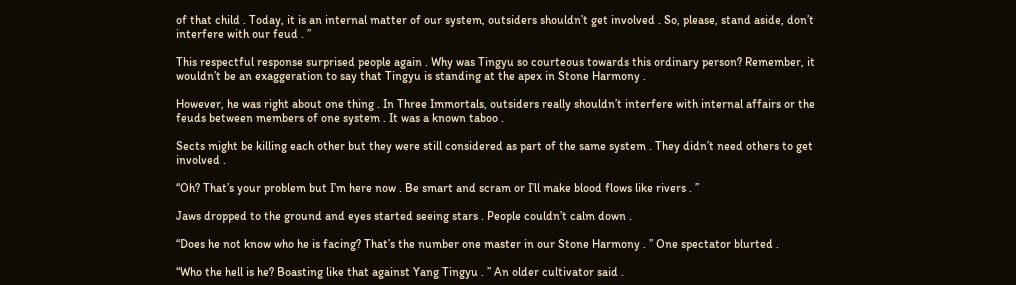of that child . Today, it is an internal matter of our system, outsiders shouldn’t get involved . So, please, stand aside, don’t interfere with our feud . ”

This respectful response surprised people again . Why was Tingyu so courteous towards this ordinary person? Remember, it wouldn’t be an exaggeration to say that Tingyu is standing at the apex in Stone Harmony .

However, he was right about one thing . In Three Immortals, outsiders really shouldn’t interfere with internal affairs or the feuds between members of one system . It was a known taboo .

Sects might be killing each other but they were still considered as part of the same system . They didn’t need others to get involved .

“Oh? That’s your problem but I’m here now . Be smart and scram or I’ll make blood flows like rivers . ”

Jaws dropped to the ground and eyes started seeing stars . People couldn’t calm down .

“Does he not know who he is facing? That’s the number one master in our Stone Harmony . ” One spectator blurted .

“Who the hell is he? Boasting like that against Yang Tingyu . ” An older cultivator said .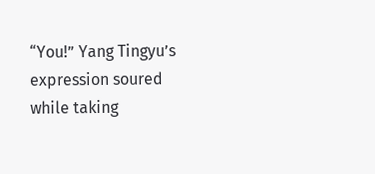“You!” Yang Tingyu’s expression soured while taking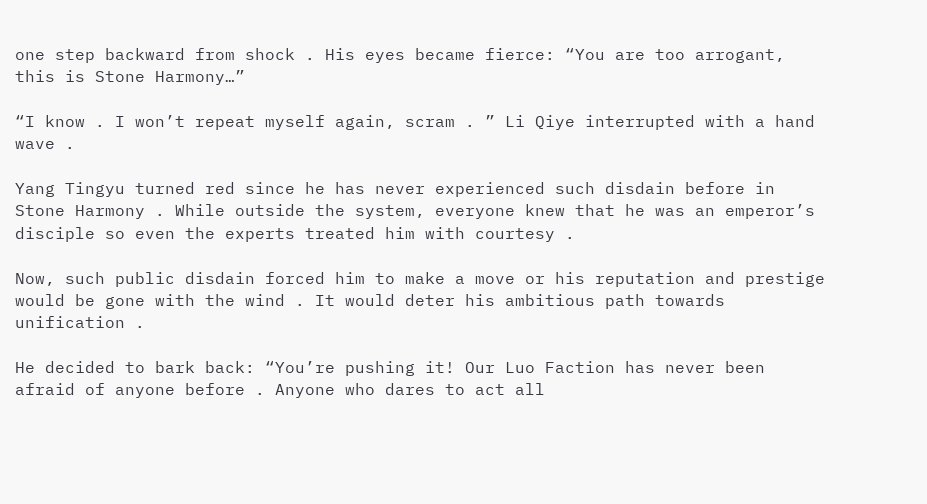one step backward from shock . His eyes became fierce: “You are too arrogant, this is Stone Harmony…”

“I know . I won’t repeat myself again, scram . ” Li Qiye interrupted with a hand wave .

Yang Tingyu turned red since he has never experienced such disdain before in Stone Harmony . While outside the system, everyone knew that he was an emperor’s disciple so even the experts treated him with courtesy .

Now, such public disdain forced him to make a move or his reputation and prestige would be gone with the wind . It would deter his ambitious path towards unification .

He decided to bark back: “You’re pushing it! Our Luo Faction has never been afraid of anyone before . Anyone who dares to act all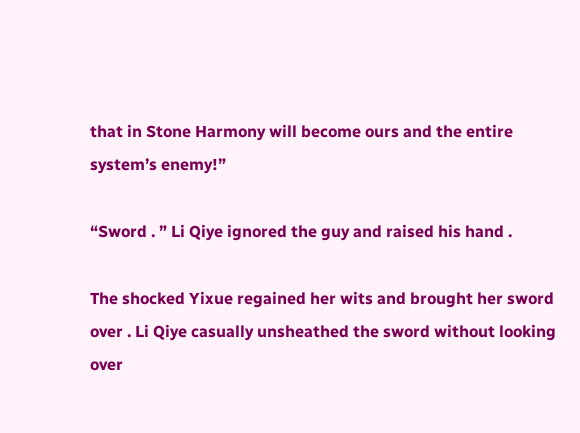that in Stone Harmony will become ours and the entire system’s enemy!”

“Sword . ” Li Qiye ignored the guy and raised his hand .

The shocked Yixue regained her wits and brought her sword over . Li Qiye casually unsheathed the sword without looking over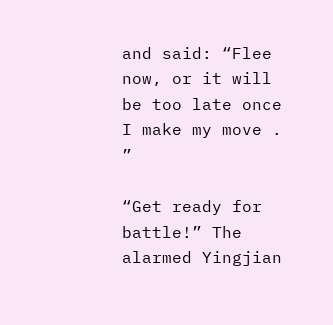and said: “Flee now, or it will be too late once I make my move . ”

“Get ready for battle!” The alarmed Yingjian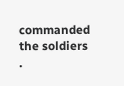commanded the soldiers .